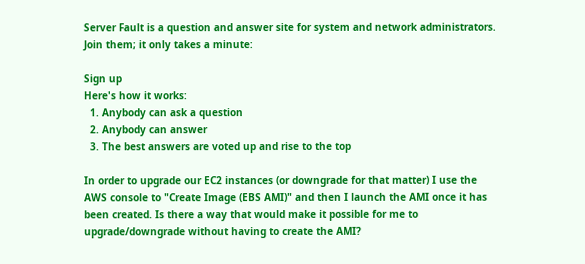Server Fault is a question and answer site for system and network administrators. Join them; it only takes a minute:

Sign up
Here's how it works:
  1. Anybody can ask a question
  2. Anybody can answer
  3. The best answers are voted up and rise to the top

In order to upgrade our EC2 instances (or downgrade for that matter) I use the AWS console to "Create Image (EBS AMI)" and then I launch the AMI once it has been created. Is there a way that would make it possible for me to upgrade/downgrade without having to create the AMI?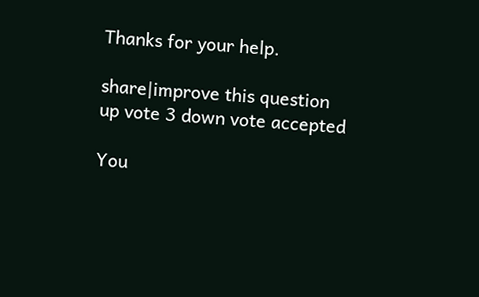Thanks for your help.

share|improve this question
up vote 3 down vote accepted

You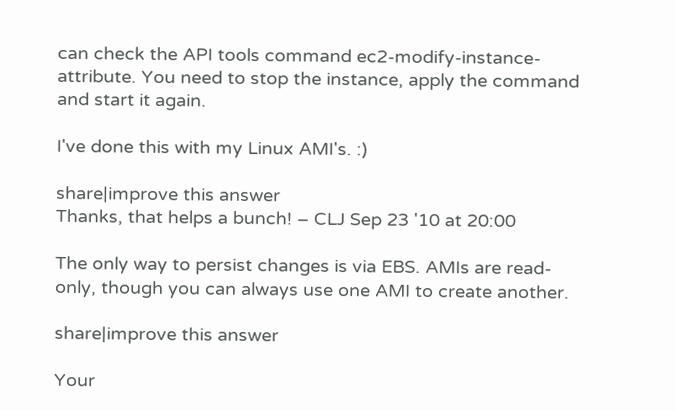can check the API tools command ec2-modify-instance-attribute. You need to stop the instance, apply the command and start it again.

I've done this with my Linux AMI's. :)

share|improve this answer
Thanks, that helps a bunch! – CLJ Sep 23 '10 at 20:00

The only way to persist changes is via EBS. AMIs are read-only, though you can always use one AMI to create another.

share|improve this answer

Your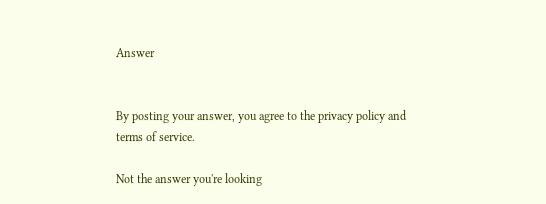Answer


By posting your answer, you agree to the privacy policy and terms of service.

Not the answer you're looking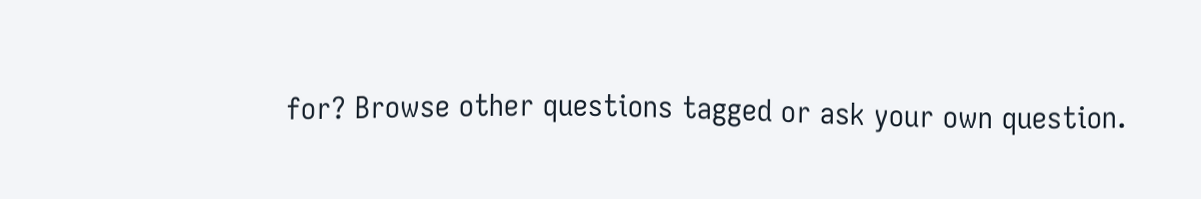for? Browse other questions tagged or ask your own question.